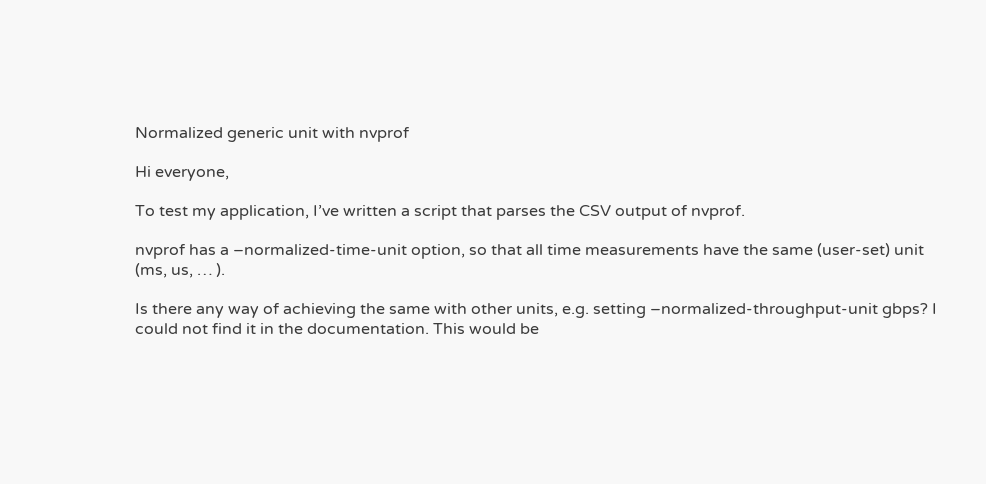Normalized generic unit with nvprof

Hi everyone,

To test my application, I’ve written a script that parses the CSV output of nvprof.

nvprof has a –normalized-time-unit option, so that all time measurements have the same (user-set) unit (ms, us, … ).

Is there any way of achieving the same with other units, e.g. setting –normalized-throughput-unit gbps? I could not find it in the documentation. This would be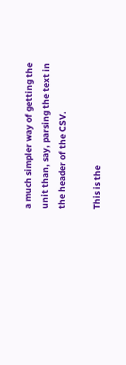a much simpler way of getting the unit than, say, parsing the text in the header of the CSV.

This is the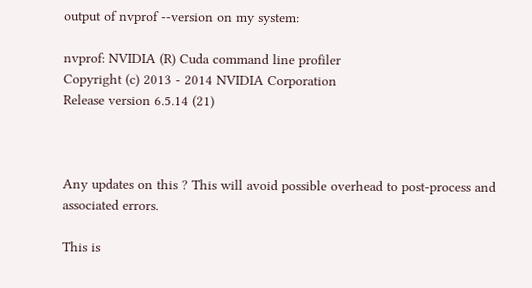output of nvprof --version on my system:

nvprof: NVIDIA (R) Cuda command line profiler
Copyright (c) 2013 - 2014 NVIDIA Corporation
Release version 6.5.14 (21)



Any updates on this ? This will avoid possible overhead to post-process and associated errors.

This is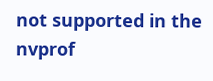not supported in the nvprof